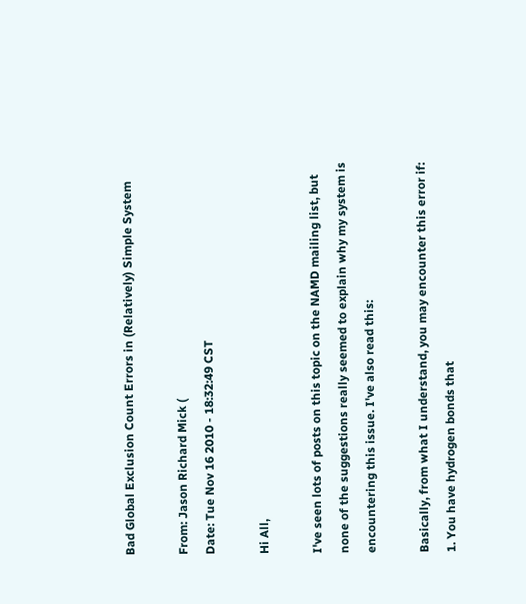Bad Global Exclusion Count Errors in (Relatively) Simple System

From: Jason Richard Mick (
Date: Tue Nov 16 2010 - 18:32:49 CST

Hi All,

I've seen lots of posts on this topic on the NAMD mailing list, but none of the suggestions really seemed to explain why my system is encountering this issue. I've also read this:

Basically, from what I understand, you may encounter this error if:
1. You have hydrogen bonds that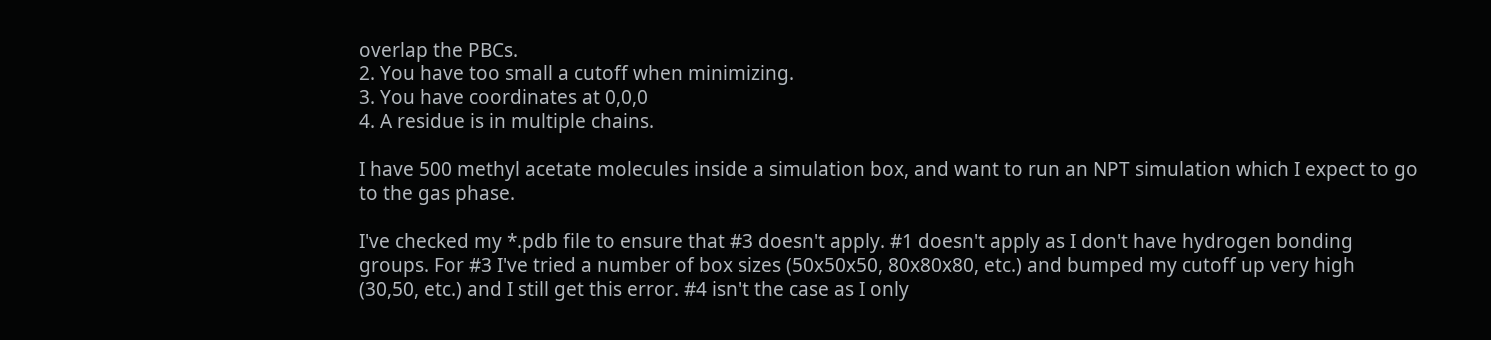overlap the PBCs.
2. You have too small a cutoff when minimizing.
3. You have coordinates at 0,0,0
4. A residue is in multiple chains.

I have 500 methyl acetate molecules inside a simulation box, and want to run an NPT simulation which I expect to go to the gas phase.

I've checked my *.pdb file to ensure that #3 doesn't apply. #1 doesn't apply as I don't have hydrogen bonding groups. For #3 I've tried a number of box sizes (50x50x50, 80x80x80, etc.) and bumped my cutoff up very high (30,50, etc.) and I still get this error. #4 isn't the case as I only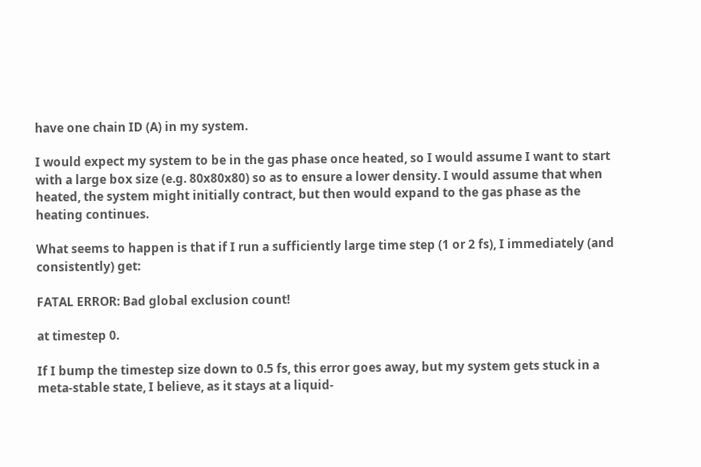have one chain ID (A) in my system.

I would expect my system to be in the gas phase once heated, so I would assume I want to start with a large box size (e.g. 80x80x80) so as to ensure a lower density. I would assume that when heated, the system might initially contract, but then would expand to the gas phase as the heating continues.

What seems to happen is that if I run a sufficiently large time step (1 or 2 fs), I immediately (and consistently) get:

FATAL ERROR: Bad global exclusion count!

at timestep 0.

If I bump the timestep size down to 0.5 fs, this error goes away, but my system gets stuck in a meta-stable state, I believe, as it stays at a liquid-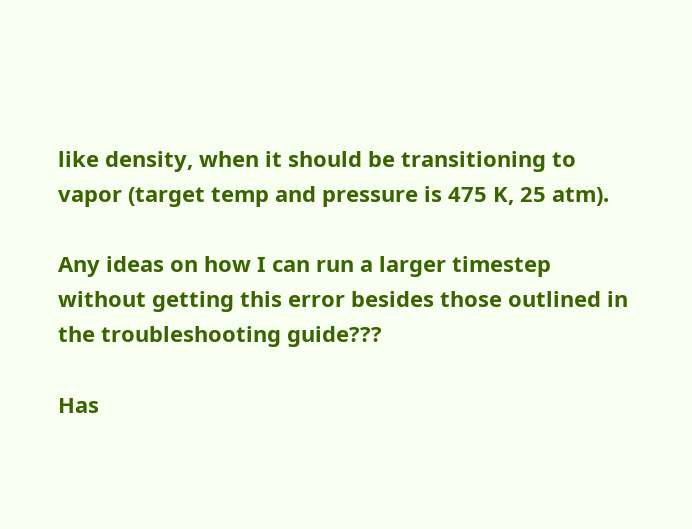like density, when it should be transitioning to vapor (target temp and pressure is 475 K, 25 atm).

Any ideas on how I can run a larger timestep without getting this error besides those outlined in the troubleshooting guide???

Has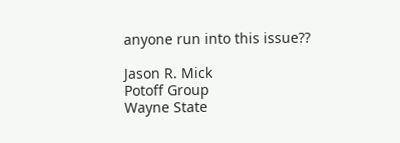anyone run into this issue??

Jason R. Mick
Potoff Group
Wayne State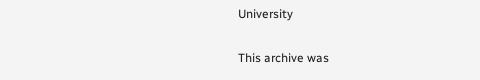University

This archive was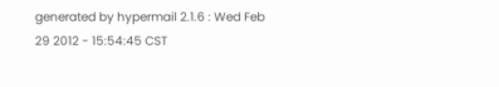generated by hypermail 2.1.6 : Wed Feb 29 2012 - 15:54:45 CST